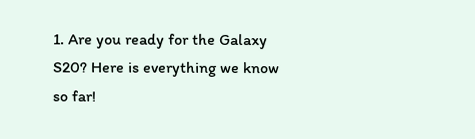1. Are you ready for the Galaxy S20? Here is everything we know so far!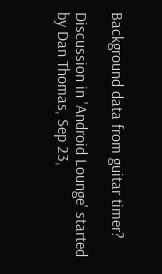Background data from guitar timer?

Discussion in 'Android Lounge' started by Dan Thomas, Sep 23,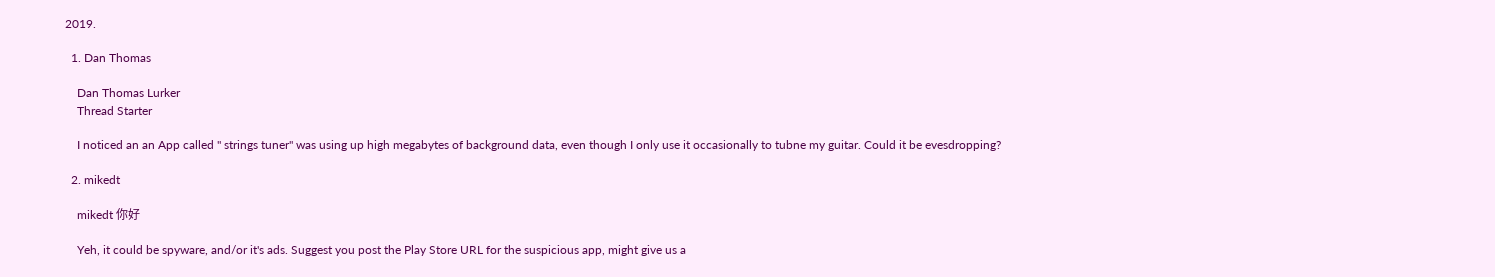2019.

  1. Dan Thomas

    Dan Thomas Lurker
    Thread Starter

    I noticed an an App called " strings tuner" was using up high megabytes of background data, even though I only use it occasionally to tubne my guitar. Could it be evesdropping?

  2. mikedt

    mikedt 你好

    Yeh, it could be spyware, and/or it's ads. Suggest you post the Play Store URL for the suspicious app, might give us a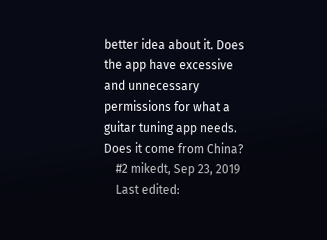better idea about it. Does the app have excessive and unnecessary permissions for what a guitar tuning app needs. Does it come from China?
    #2 mikedt, Sep 23, 2019
    Last edited: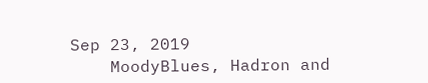Sep 23, 2019
    MoodyBlues, Hadron and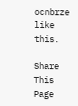ocnbrze like this.

Share This Page